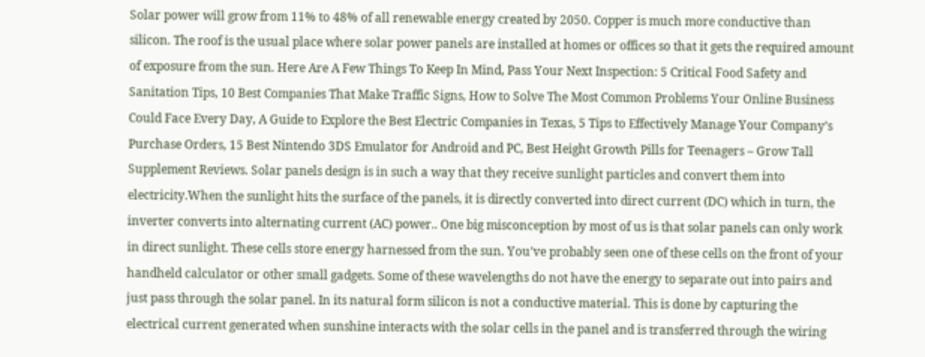Solar power will grow from 11% to 48% of all renewable energy created by 2050. Copper is much more conductive than silicon. The roof is the usual place where solar power panels are installed at homes or offices so that it gets the required amount of exposure from the sun. Here Are A Few Things To Keep In Mind, Pass Your Next Inspection: 5 Critical Food Safety and Sanitation Tips, 10 Best Companies That Make Traffic Signs, How to Solve The Most Common Problems Your Online Business Could Face Every Day, A Guide to Explore the Best Electric Companies in Texas, 5 Tips to Effectively Manage Your Company’s Purchase Orders, 15 Best Nintendo 3DS Emulator for Android and PC, Best Height Growth Pills for Teenagers – Grow Tall Supplement Reviews. Solar panels design is in such a way that they receive sunlight particles and convert them into electricity.When the sunlight hits the surface of the panels, it is directly converted into direct current (DC) which in turn, the inverter converts into alternating current (AC) power.. One big misconception by most of us is that solar panels can only work in direct sunlight. These cells store energy harnessed from the sun. You’ve probably seen one of these cells on the front of your handheld calculator or other small gadgets. Some of these wavelengths do not have the energy to separate out into pairs and just pass through the solar panel. In its natural form silicon is not a conductive material. This is done by capturing the electrical current generated when sunshine interacts with the solar cells in the panel and is transferred through the wiring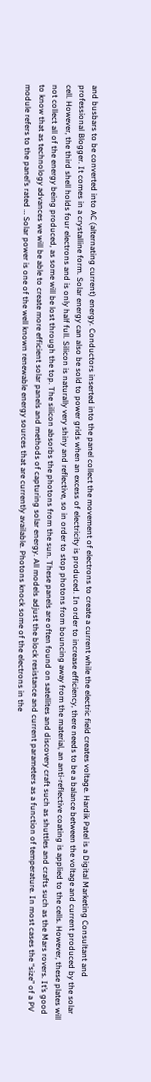and busbars to be converted into AC (alternating current) energy. Conductors inserted into the panel collect the movement of electrons to create a current while the electric field creates voltage. Hardik Patel is a Digital Marketing Consultant and professional Blogger. It comes in a crystalline form. Solar energy can also be sold to power grids when an excess of electricity is produced. In order to increase efficiency, there needs to be a balance between the voltage and current produced by the solar cell. However, the third shell holds four electrons and is only half full. Silicon is naturally very shiny and reflective, so in order to stop photons from bouncing away from the material, an anti-reflective coating is applied to the cells. However, these plates will not collect all of the energy being produced, as some will be lost through the top. The silicon absorbs the photons from the sun. These panels are often found on satellites and discovery craft such as shuttles and crafts such as the Mars rovers. It’s good to know that as technology advances we will be able to create more efficient solar panels and methods of capturing solar energy. All models adjust the block resistance and current parameters as a function of temperature. In most cases the “size” of a PV module refers to the panel’s rated … Solar power is one of the well known renewable energy sources that are currently available. Photons knock some of the electrons in the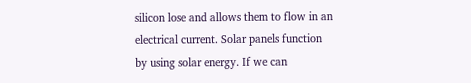silicon lose and allows them to flow in an electrical current. Solar panels function by using solar energy. If we can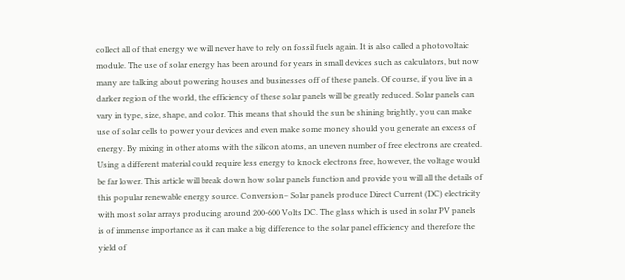collect all of that energy we will never have to rely on fossil fuels again. It is also called a photovoltaic module. The use of solar energy has been around for years in small devices such as calculators, but now many are talking about powering houses and businesses off of these panels. Of course, if you live in a darker region of the world, the efficiency of these solar panels will be greatly reduced. Solar panels can vary in type, size, shape, and color. This means that should the sun be shining brightly, you can make use of solar cells to power your devices and even make some money should you generate an excess of energy. By mixing in other atoms with the silicon atoms, an uneven number of free electrons are created. Using a different material could require less energy to knock electrons free, however, the voltage would be far lower. This article will break down how solar panels function and provide you will all the details of this popular renewable energy source. Conversion– Solar panels produce Direct Current (DC) electricity with most solar arrays producing around 200-600 Volts DC. The glass which is used in solar PV panels is of immense importance as it can make a big difference to the solar panel efficiency and therefore the yield of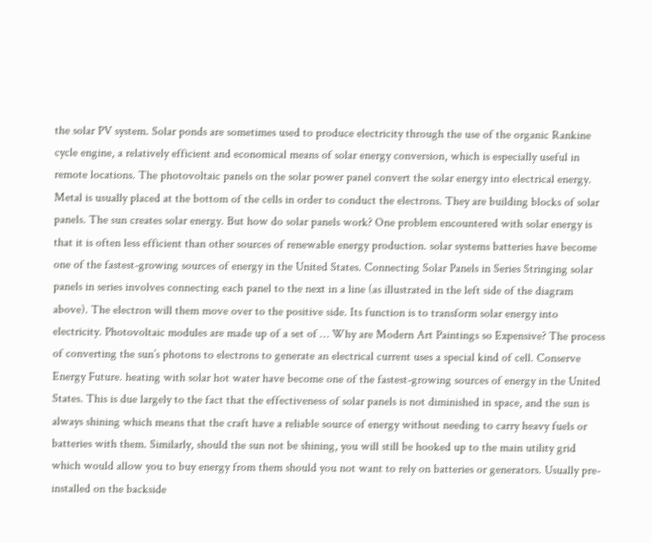the solar PV system. Solar ponds are sometimes used to produce electricity through the use of the organic Rankine cycle engine, a relatively efficient and economical means of solar energy conversion, which is especially useful in remote locations. The photovoltaic panels on the solar power panel convert the solar energy into electrical energy. Metal is usually placed at the bottom of the cells in order to conduct the electrons. They are building blocks of solar panels. The sun creates solar energy. But how do solar panels work? One problem encountered with solar energy is that it is often less efficient than other sources of renewable energy production. solar systems batteries have become one of the fastest-growing sources of energy in the United States. Connecting Solar Panels in Series Stringing solar panels in series involves connecting each panel to the next in a line (as illustrated in the left side of the diagram above). The electron will them move over to the positive side. Its function is to transform solar energy into electricity. Photovoltaic modules are made up of a set of … Why are Modern Art Paintings so Expensive? The process of converting the sun’s photons to electrons to generate an electrical current uses a special kind of cell. Conserve Energy Future. heating with solar hot water have become one of the fastest-growing sources of energy in the United States. This is due largely to the fact that the effectiveness of solar panels is not diminished in space, and the sun is always shining which means that the craft have a reliable source of energy without needing to carry heavy fuels or batteries with them. Similarly, should the sun not be shining, you will still be hooked up to the main utility grid which would allow you to buy energy from them should you not want to rely on batteries or generators. Usually pre-installed on the backside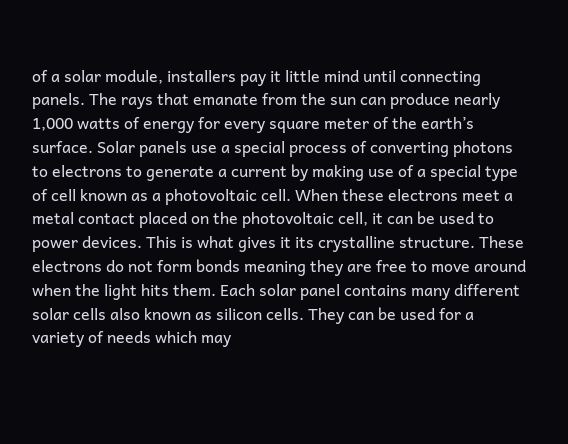of a solar module, installers pay it little mind until connecting panels. The rays that emanate from the sun can produce nearly 1,000 watts of energy for every square meter of the earth’s surface. Solar panels use a special process of converting photons to electrons to generate a current by making use of a special type of cell known as a photovoltaic cell. When these electrons meet a metal contact placed on the photovoltaic cell, it can be used to power devices. This is what gives it its crystalline structure. These electrons do not form bonds meaning they are free to move around when the light hits them. Each solar panel contains many different solar cells also known as silicon cells. They can be used for a variety of needs which may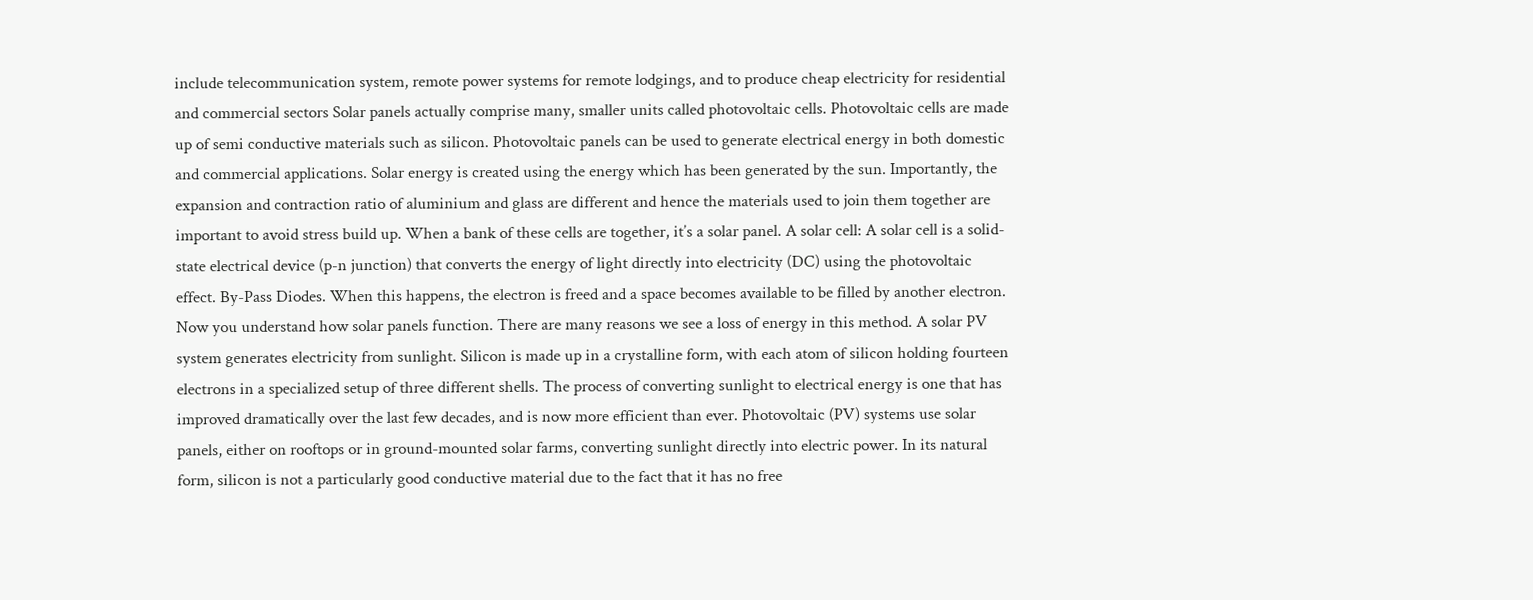include telecommunication system, remote power systems for remote lodgings, and to produce cheap electricity for residential and commercial sectors Solar panels actually comprise many, smaller units called photovoltaic cells. Photovoltaic cells are made up of semi conductive materials such as silicon. Photovoltaic panels can be used to generate electrical energy in both domestic and commercial applications. Solar energy is created using the energy which has been generated by the sun. Importantly, the expansion and contraction ratio of aluminium and glass are different and hence the materials used to join them together are important to avoid stress build up. When a bank of these cells are together, it’s a solar panel. A solar cell: A solar cell is a solid-state electrical device (p-n junction) that converts the energy of light directly into electricity (DC) using the photovoltaic effect. By-Pass Diodes. When this happens, the electron is freed and a space becomes available to be filled by another electron. Now you understand how solar panels function. There are many reasons we see a loss of energy in this method. A solar PV system generates electricity from sunlight. Silicon is made up in a crystalline form, with each atom of silicon holding fourteen electrons in a specialized setup of three different shells. The process of converting sunlight to electrical energy is one that has improved dramatically over the last few decades, and is now more efficient than ever. Photovoltaic (PV) systems use solar panels, either on rooftops or in ground-mounted solar farms, converting sunlight directly into electric power. In its natural form, silicon is not a particularly good conductive material due to the fact that it has no free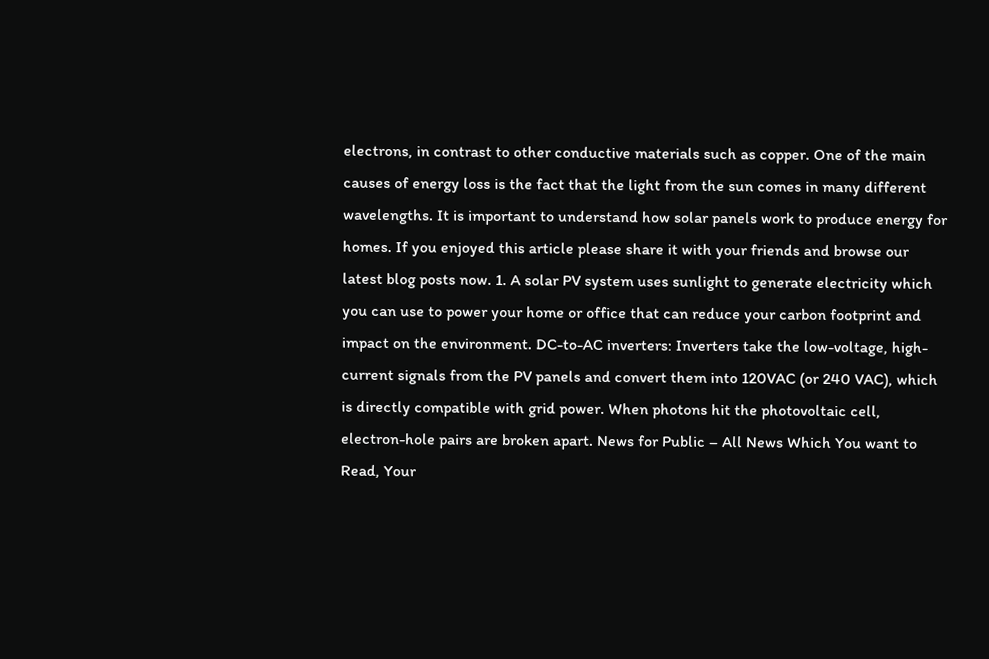electrons, in contrast to other conductive materials such as copper. One of the main causes of energy loss is the fact that the light from the sun comes in many different wavelengths. It is important to understand how solar panels work to produce energy for homes. If you enjoyed this article please share it with your friends and browse our latest blog posts now. 1. A solar PV system uses sunlight to generate electricity which you can use to power your home or office that can reduce your carbon footprint and impact on the environment. DC-to-AC inverters: Inverters take the low-voltage, high-current signals from the PV panels and convert them into 120VAC (or 240 VAC), which is directly compatible with grid power. When photons hit the photovoltaic cell, electron-hole pairs are broken apart. News for Public – All News Which You want to Read, Your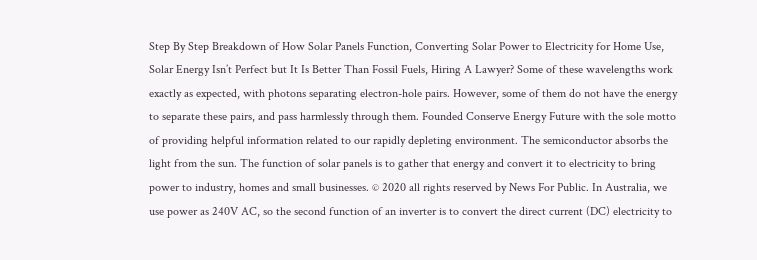Step By Step Breakdown of How Solar Panels Function, Converting Solar Power to Electricity for Home Use, Solar Energy Isn’t Perfect but It Is Better Than Fossil Fuels, Hiring A Lawyer? Some of these wavelengths work exactly as expected, with photons separating electron-hole pairs. However, some of them do not have the energy to separate these pairs, and pass harmlessly through them. Founded Conserve Energy Future with the sole motto of providing helpful information related to our rapidly depleting environment. The semiconductor absorbs the light from the sun. The function of solar panels is to gather that energy and convert it to electricity to bring power to industry, homes and small businesses. © 2020 all rights reserved by News For Public. In Australia, we use power as 240V AC, so the second function of an inverter is to convert the direct current (DC) electricity to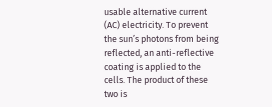usable alternative current (AC) electricity. To prevent the sun’s photons from being reflected, an anti-reflective coating is applied to the cells. The product of these two is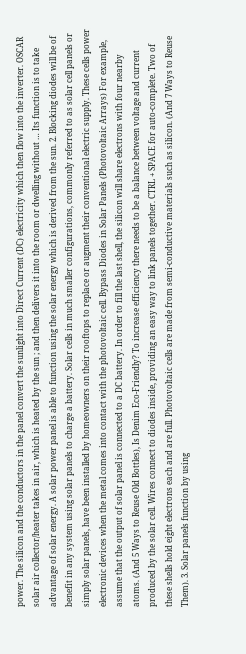power. The silicon and the conductors in the panel convert the sunlight into Direct Current (DC) electricity which then flow into the inverter. OSCAR solar air collector/heater takes in air, which is heated by the sun ; and then delivers it into the room or dwelling without … Its function is to take advantage of solar energy. A solar power panel is able to function using the solar energy which is derived from the sun. 2. Blocking diodes will be of benefit in any system using solar panels to charge a battery. Solar cells in much smaller configurations, commonly referred to as solar cell panels or simply solar panels, have been installed by homeowners on their rooftops to replace or augment their conventional electric supply. These cells power electronic devices when the metal comes into contact with the photovoltaic cell. Bypass Diodes in Solar Panels (Photovoltaic Arrays) For example, assume that the output of solar panel is connected to a DC battery. In order to fill the last shell, the silicon will share electrons with four nearby atoms. (And 5 Ways to Reuse Old Bottles), Is Denim Eco-Friendly? To increase efficiency there needs to be a balance between voltage and current produced by the solar cell. Wires connect to diodes inside, providing an easy way to link panels together. CTRL + SPACE for auto-complete. Two of these shells hold eight electrons each and are full. Photovoltaic cells are made from semi-conductive materials such as silicon. (And 7 Ways to Reuse Them). 3. Solar panels function by using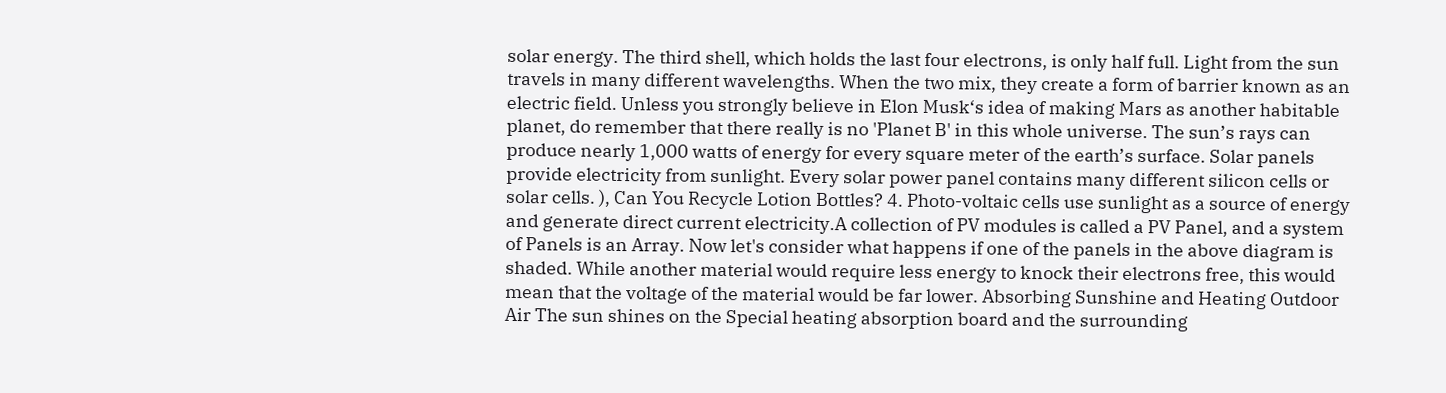solar energy. The third shell, which holds the last four electrons, is only half full. Light from the sun travels in many different wavelengths. When the two mix, they create a form of barrier known as an electric field. Unless you strongly believe in Elon Musk‘s idea of making Mars as another habitable planet, do remember that there really is no 'Planet B' in this whole universe. The sun’s rays can produce nearly 1,000 watts of energy for every square meter of the earth’s surface. Solar panels provide electricity from sunlight. Every solar power panel contains many different silicon cells or solar cells. ), Can You Recycle Lotion Bottles? 4. Photo-voltaic cells use sunlight as a source of energy and generate direct current electricity.A collection of PV modules is called a PV Panel, and a system of Panels is an Array. Now let's consider what happens if one of the panels in the above diagram is shaded. While another material would require less energy to knock their electrons free, this would mean that the voltage of the material would be far lower. Absorbing Sunshine and Heating Outdoor Air The sun shines on the Special heating absorption board and the surrounding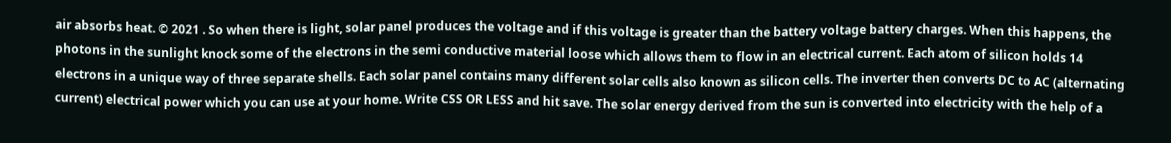air absorbs heat. © 2021 . So when there is light, solar panel produces the voltage and if this voltage is greater than the battery voltage battery charges. When this happens, the photons in the sunlight knock some of the electrons in the semi conductive material loose which allows them to flow in an electrical current. Each atom of silicon holds 14 electrons in a unique way of three separate shells. Each solar panel contains many different solar cells also known as silicon cells. The inverter then converts DC to AC (alternating current) electrical power which you can use at your home. Write CSS OR LESS and hit save. The solar energy derived from the sun is converted into electricity with the help of a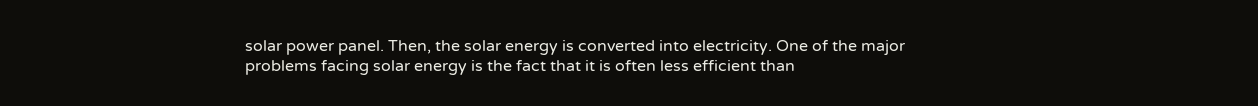solar power panel. Then, the solar energy is converted into electricity. One of the major problems facing solar energy is the fact that it is often less efficient than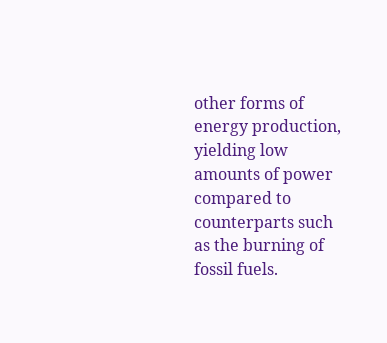other forms of energy production, yielding low amounts of power compared to counterparts such as the burning of fossil fuels.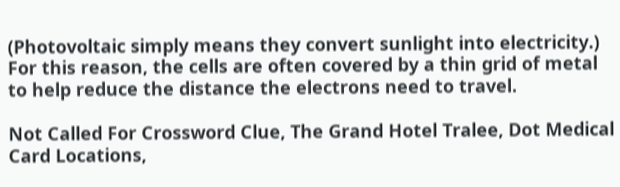(Photovoltaic simply means they convert sunlight into electricity.) For this reason, the cells are often covered by a thin grid of metal to help reduce the distance the electrons need to travel.

Not Called For Crossword Clue, The Grand Hotel Tralee, Dot Medical Card Locations,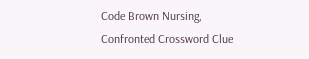Code Brown Nursing, Confronted Crossword Clue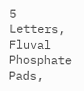5 Letters, Fluval Phosphate Pads,